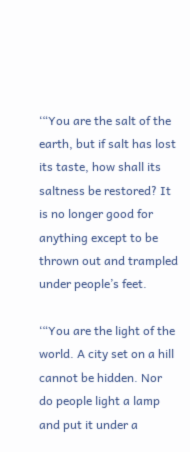‘“You are the salt of the earth, but if salt has lost its taste, how shall its saltness be restored? It is no longer good for anything except to be thrown out and trampled under people’s feet.

‘“You are the light of the world. A city set on a hill cannot be hidden. Nor do people light a lamp and put it under a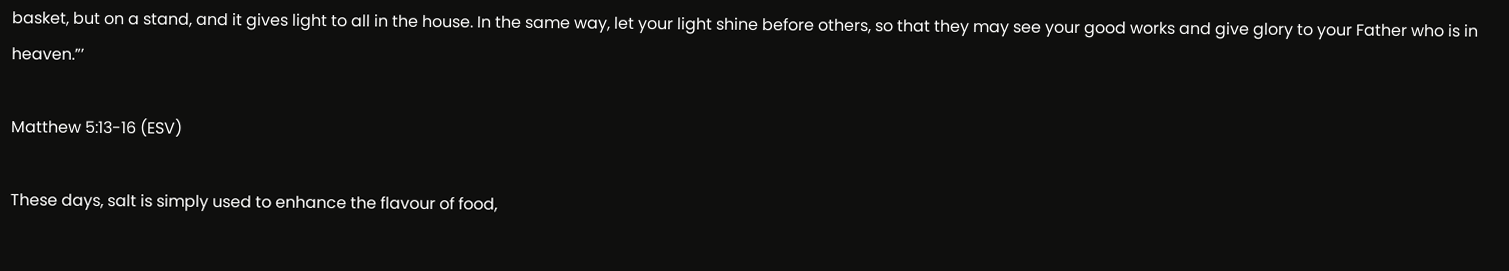basket, but on a stand, and it gives light to all in the house. In the same way, let your light shine before others, so that they may see your good works and give glory to your Father who is in heaven.”’

Matthew 5:13-16 (ESV)

These days, salt is simply used to enhance the flavour of food,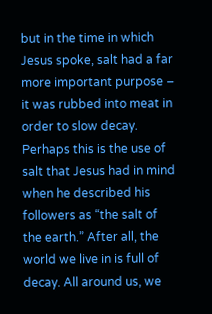but in the time in which Jesus spoke, salt had a far more important purpose – it was rubbed into meat in order to slow decay. Perhaps this is the use of salt that Jesus had in mind when he described his followers as “the salt of the earth.” After all, the world we live in is full of decay. All around us, we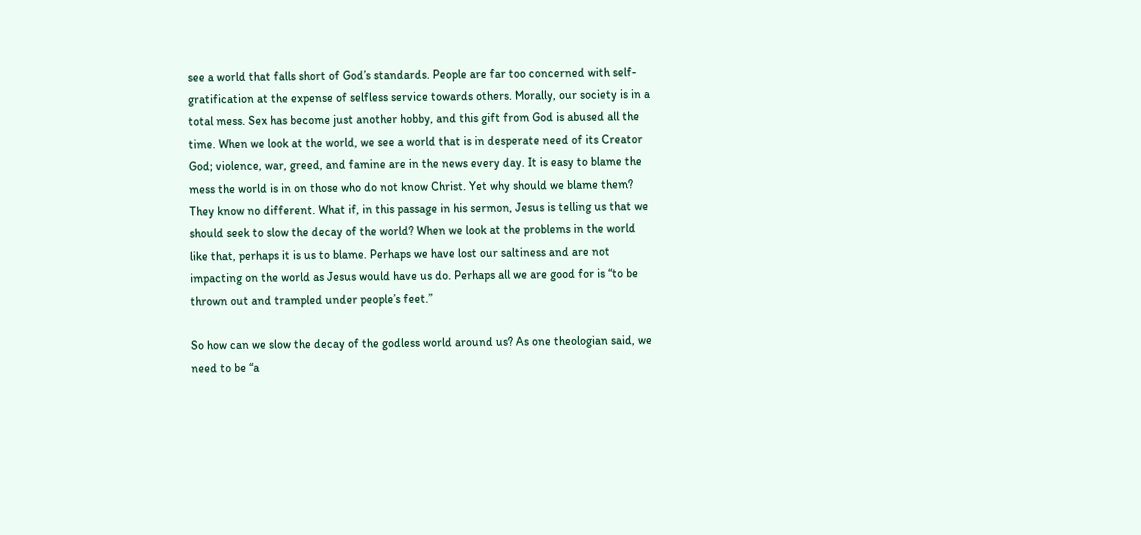see a world that falls short of God’s standards. People are far too concerned with self-gratification at the expense of selfless service towards others. Morally, our society is in a total mess. Sex has become just another hobby, and this gift from God is abused all the time. When we look at the world, we see a world that is in desperate need of its Creator God; violence, war, greed, and famine are in the news every day. It is easy to blame the mess the world is in on those who do not know Christ. Yet why should we blame them? They know no different. What if, in this passage in his sermon, Jesus is telling us that we should seek to slow the decay of the world? When we look at the problems in the world like that, perhaps it is us to blame. Perhaps we have lost our saltiness and are not impacting on the world as Jesus would have us do. Perhaps all we are good for is “to be thrown out and trampled under people’s feet.”

So how can we slow the decay of the godless world around us? As one theologian said, we need to be “a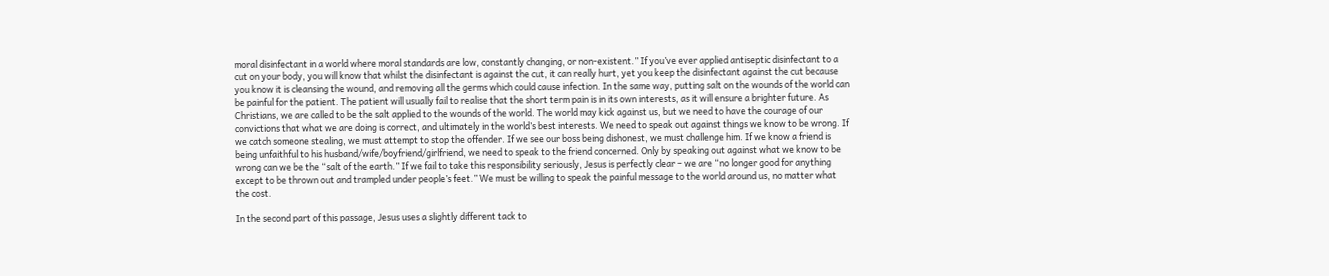moral disinfectant in a world where moral standards are low, constantly changing, or non-existent.” If you’ve ever applied antiseptic disinfectant to a cut on your body, you will know that whilst the disinfectant is against the cut, it can really hurt, yet you keep the disinfectant against the cut because you know it is cleansing the wound, and removing all the germs which could cause infection. In the same way, putting salt on the wounds of the world can be painful for the patient. The patient will usually fail to realise that the short term pain is in its own interests, as it will ensure a brighter future. As Christians, we are called to be the salt applied to the wounds of the world. The world may kick against us, but we need to have the courage of our convictions that what we are doing is correct, and ultimately in the world’s best interests. We need to speak out against things we know to be wrong. If we catch someone stealing, we must attempt to stop the offender. If we see our boss being dishonest, we must challenge him. If we know a friend is being unfaithful to his husband/wife/boyfriend/girlfriend, we need to speak to the friend concerned. Only by speaking out against what we know to be wrong can we be the “salt of the earth.” If we fail to take this responsibility seriously, Jesus is perfectly clear – we are “no longer good for anything except to be thrown out and trampled under people’s feet.” We must be willing to speak the painful message to the world around us, no matter what the cost.

In the second part of this passage, Jesus uses a slightly different tack to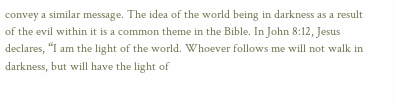convey a similar message. The idea of the world being in darkness as a result of the evil within it is a common theme in the Bible. In John 8:12, Jesus declares, “I am the light of the world. Whoever follows me will not walk in darkness, but will have the light of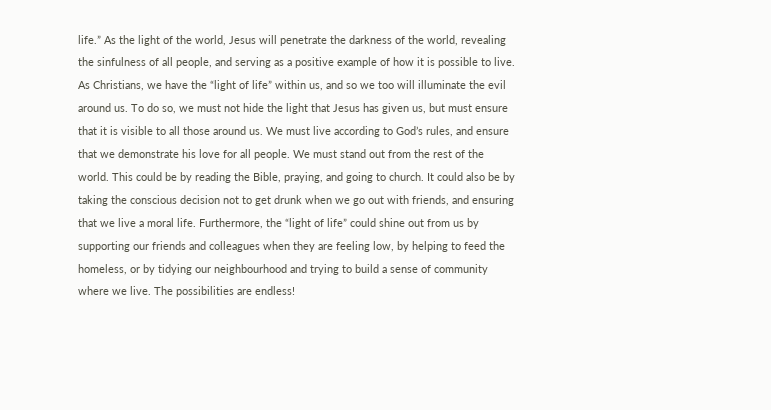life.” As the light of the world, Jesus will penetrate the darkness of the world, revealing the sinfulness of all people, and serving as a positive example of how it is possible to live. As Christians, we have the “light of life” within us, and so we too will illuminate the evil around us. To do so, we must not hide the light that Jesus has given us, but must ensure that it is visible to all those around us. We must live according to God’s rules, and ensure that we demonstrate his love for all people. We must stand out from the rest of the world. This could be by reading the Bible, praying, and going to church. It could also be by taking the conscious decision not to get drunk when we go out with friends, and ensuring that we live a moral life. Furthermore, the “light of life” could shine out from us by supporting our friends and colleagues when they are feeling low, by helping to feed the homeless, or by tidying our neighbourhood and trying to build a sense of community where we live. The possibilities are endless!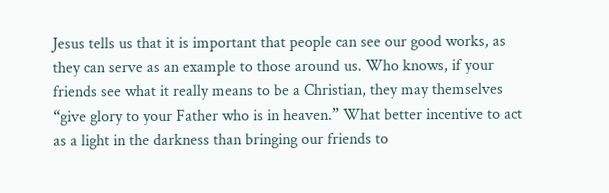Jesus tells us that it is important that people can see our good works, as they can serve as an example to those around us. Who knows, if your friends see what it really means to be a Christian, they may themselves “give glory to your Father who is in heaven.” What better incentive to act as a light in the darkness than bringing our friends to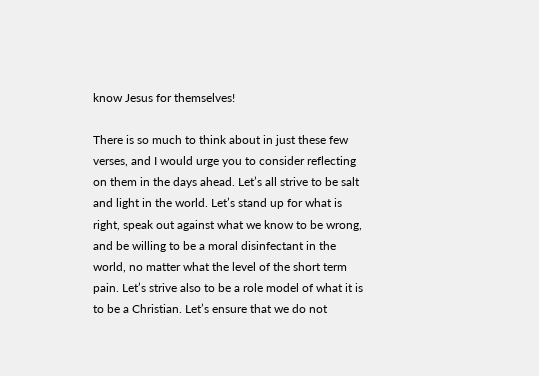know Jesus for themselves!

There is so much to think about in just these few verses, and I would urge you to consider reflecting on them in the days ahead. Let’s all strive to be salt and light in the world. Let’s stand up for what is right, speak out against what we know to be wrong, and be willing to be a moral disinfectant in the world, no matter what the level of the short term pain. Let’s strive also to be a role model of what it is to be a Christian. Let’s ensure that we do not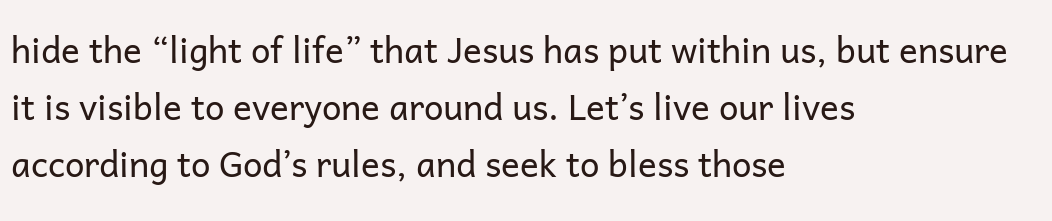hide the “light of life” that Jesus has put within us, but ensure it is visible to everyone around us. Let’s live our lives according to God’s rules, and seek to bless those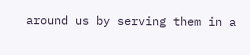around us by serving them in a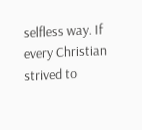selfless way. If every Christian strived to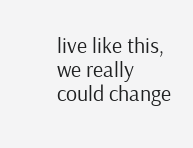live like this, we really could change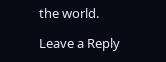the world.

Leave a Reply